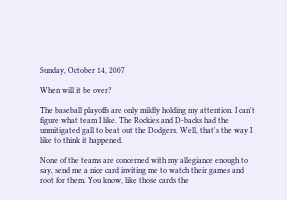Sunday, October 14, 2007

When will it be over?

The baseball playoffs are only mildly holding my attention. I can't figure what team I like. The Rockies and D-backs had the unmitigated gall to beat out the Dodgers. Well, that's the way I like to think it happened.

None of the teams are concerned with my allegiance enough to say, send me a nice card inviting me to watch their games and root for them. You know, like those cards the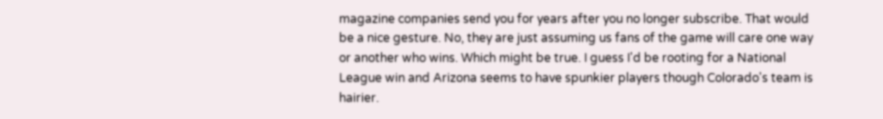magazine companies send you for years after you no longer subscribe. That would be a nice gesture. No, they are just assuming us fans of the game will care one way or another who wins. Which might be true. I guess I'd be rooting for a National League win and Arizona seems to have spunkier players though Colorado's team is hairier.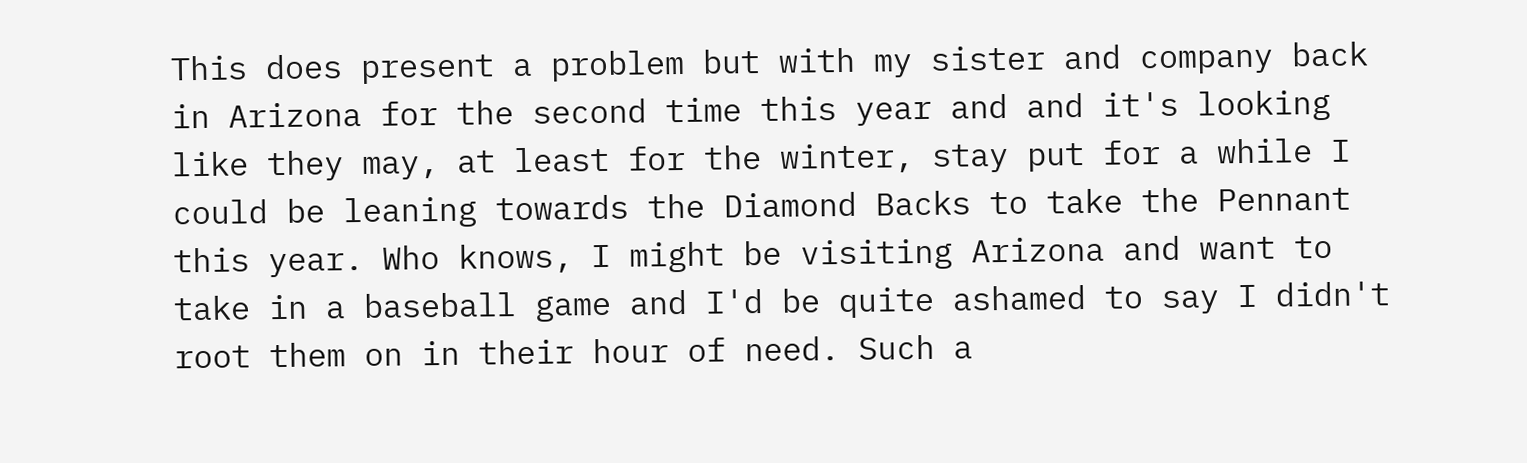This does present a problem but with my sister and company back in Arizona for the second time this year and and it's looking like they may, at least for the winter, stay put for a while I could be leaning towards the Diamond Backs to take the Pennant this year. Who knows, I might be visiting Arizona and want to take in a baseball game and I'd be quite ashamed to say I didn't root them on in their hour of need. Such a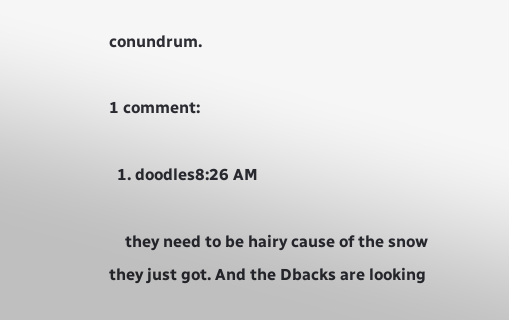conundrum.

1 comment:

  1. doodles8:26 AM

    they need to be hairy cause of the snow they just got. And the Dbacks are looking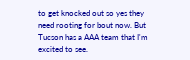to get knocked out so yes they need rooting for bout now. But Tucson has a AAA team that I'm excited to see.